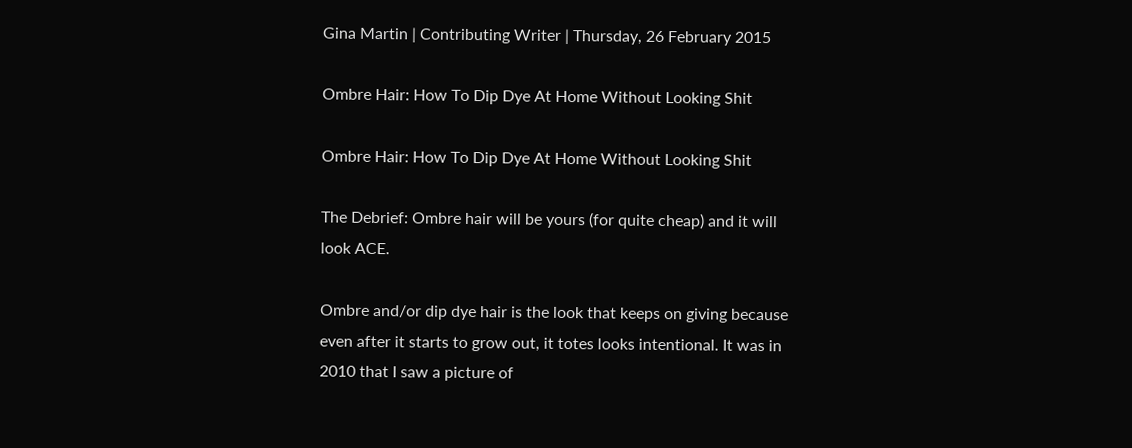Gina Martin | Contributing Writer | Thursday, 26 February 2015

Ombre Hair: How To Dip Dye At Home Without Looking Shit

Ombre Hair: How To Dip Dye At Home Without Looking Shit

The Debrief: Ombre hair will be yours (for quite cheap) and it will look ACE.

Ombre and/or dip dye hair is the look that keeps on giving because even after it starts to grow out, it totes looks intentional. It was in 2010 that I saw a picture of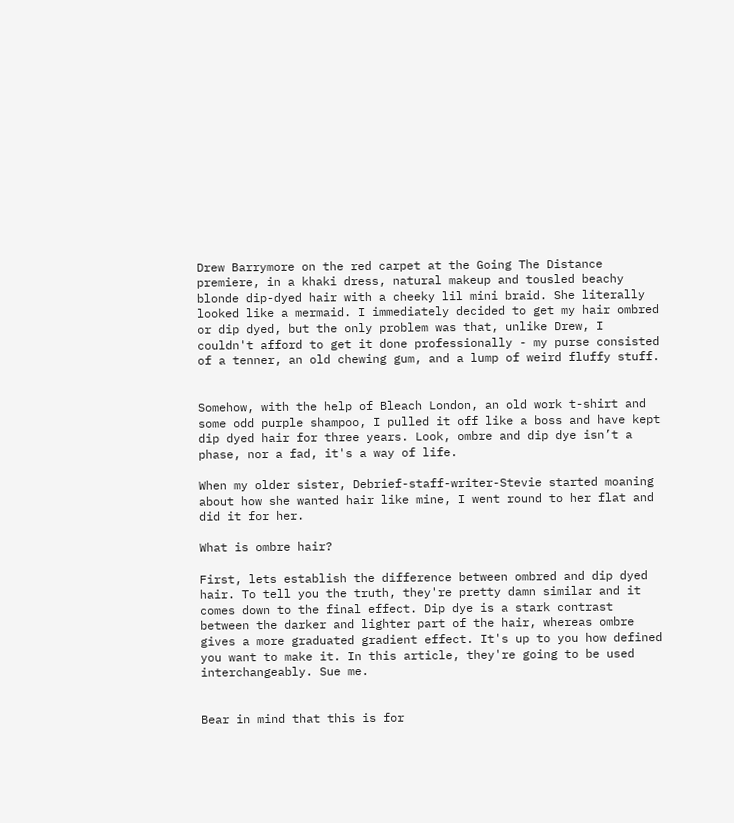Drew Barrymore on the red carpet at the Going The Distance premiere, in a khaki dress, natural makeup and tousled beachy blonde dip-dyed hair with a cheeky lil mini braid. She literally looked like a mermaid. I immediately decided to get my hair ombred or dip dyed, but the only problem was that, unlike Drew, I couldn't afford to get it done professionally - my purse consisted of a tenner, an old chewing gum, and a lump of weird fluffy stuff.


Somehow, with the help of Bleach London, an old work t-shirt and some odd purple shampoo, I pulled it off like a boss and have kept dip dyed hair for three years. Look, ombre and dip dye isn’t a phase, nor a fad, it's a way of life.

When my older sister, Debrief-staff-writer-Stevie started moaning about how she wanted hair like mine, I went round to her flat and did it for her.

What is ombre hair?

First, lets establish the difference between ombred and dip dyed hair. To tell you the truth, they're pretty damn similar and it comes down to the final effect. Dip dye is a stark contrast between the darker and lighter part of the hair, whereas ombre gives a more graduated gradient effect. It's up to you how defined you want to make it. In this article, they're going to be used interchangeably. Sue me.


Bear in mind that this is for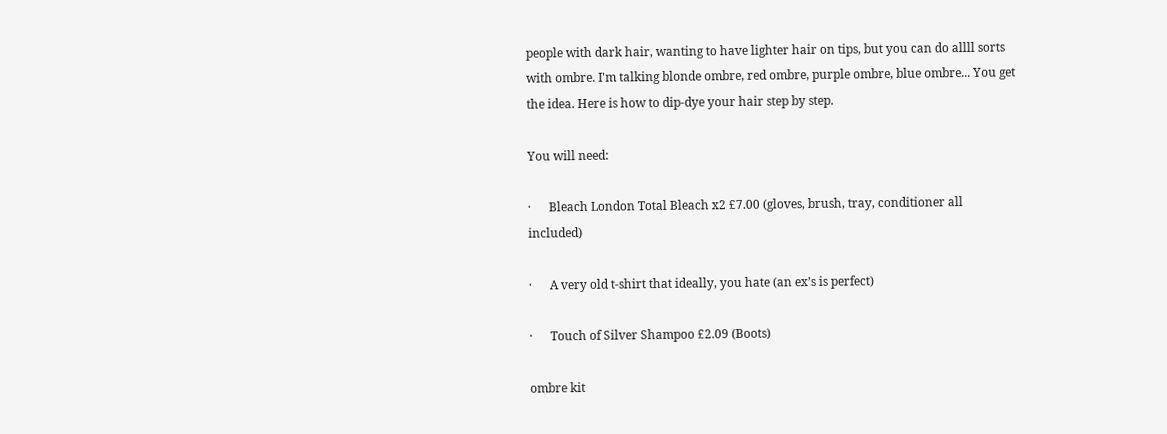people with dark hair, wanting to have lighter hair on tips, but you can do allll sorts with ombre. I'm talking blonde ombre, red ombre, purple ombre, blue ombre... You get the idea. Here is how to dip-dye your hair step by step.

You will need:

·      Bleach London Total Bleach x2 £7.00 (gloves, brush, tray, conditioner all included)

·      A very old t-shirt that ideally, you hate (an ex’s is perfect)

·      Touch of Silver Shampoo £2.09 (Boots)

ombre kit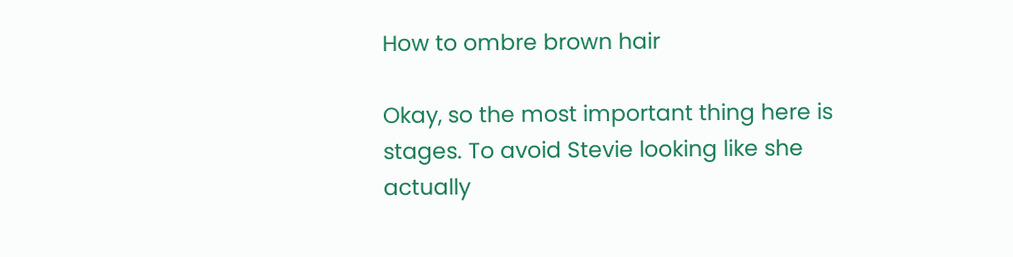How to ombre brown hair

Okay, so the most important thing here is stages. To avoid Stevie looking like she actually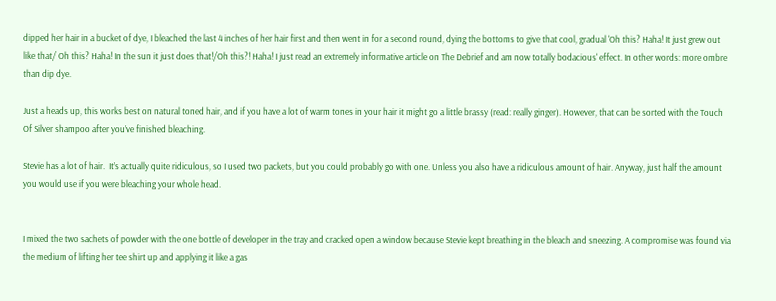dipped her hair in a bucket of dye, I bleached the last 4 inches of her hair first and then went in for a second round, dying the bottoms to give that cool, gradual 'Oh this? Haha! It just grew out like that/ Oh this? Haha! In the sun it just does that!/Oh this?! Haha! I just read an extremely informative article on The Debrief and am now totally bodacious' effect. In other words: more ombre than dip dye.

Just a heads up, this works best on natural toned hair, and if you have a lot of warm tones in your hair it might go a little brassy (read: really ginger). However, that can be sorted with the Touch Of Silver shampoo after you’ve finished bleaching.

Stevie has a lot of hair.  It’s actually quite ridiculous, so I used two packets, but you could probably go with one. Unless you also have a ridiculous amount of hair. Anyway, just half the amount you would use if you were bleaching your whole head.


I mixed the two sachets of powder with the one bottle of developer in the tray and cracked open a window because Stevie kept breathing in the bleach and sneezing. A compromise was found via the medium of lifting her tee shirt up and applying it like a gas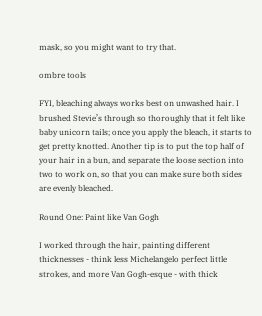mask, so you might want to try that.

ombre tools

FYI, bleaching always works best on unwashed hair. I brushed Stevie’s through so thoroughly that it felt like baby unicorn tails; once you apply the bleach, it starts to get pretty knotted. Another tip is to put the top half of your hair in a bun, and separate the loose section into two to work on, so that you can make sure both sides are evenly bleached.

Round One: Paint like Van Gogh

I worked through the hair, painting different thicknesses - think less Michelangelo perfect little strokes, and more Van Gogh-esque - with thick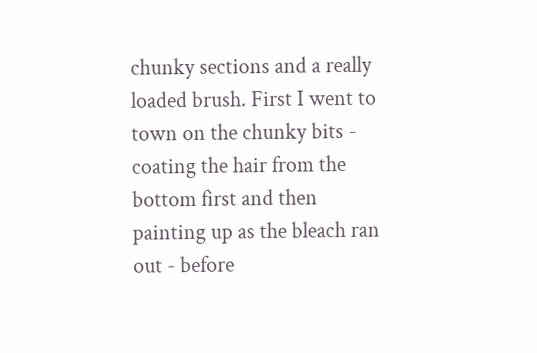chunky sections and a really loaded brush. First I went to town on the chunky bits - coating the hair from the bottom first and then painting up as the bleach ran out - before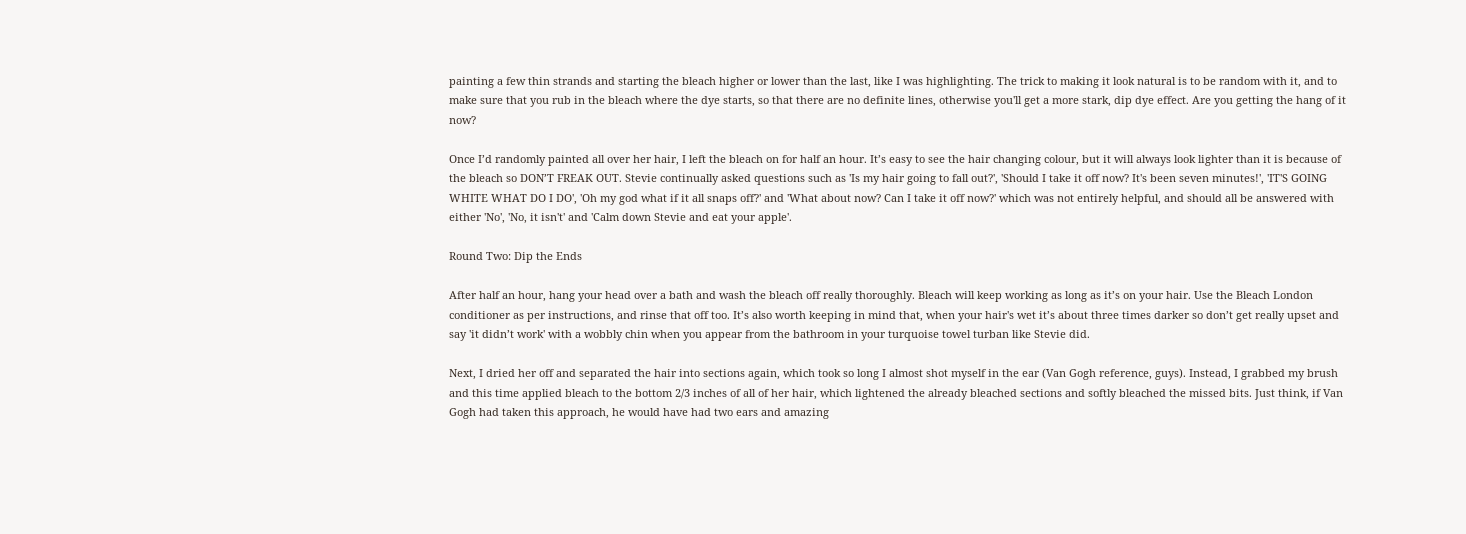painting a few thin strands and starting the bleach higher or lower than the last, like I was highlighting. The trick to making it look natural is to be random with it, and to make sure that you rub in the bleach where the dye starts, so that there are no definite lines, otherwise you'll get a more stark, dip dye effect. Are you getting the hang of it now?

Once I’d randomly painted all over her hair, I left the bleach on for half an hour. It’s easy to see the hair changing colour, but it will always look lighter than it is because of the bleach so DON’T FREAK OUT. Stevie continually asked questions such as 'Is my hair going to fall out?', 'Should I take it off now? It's been seven minutes!', 'IT'S GOING WHITE WHAT DO I DO', 'Oh my god what if it all snaps off?' and 'What about now? Can I take it off now?' which was not entirely helpful, and should all be answered with either 'No', 'No, it isn't' and 'Calm down Stevie and eat your apple'.

Round Two: Dip the Ends

After half an hour, hang your head over a bath and wash the bleach off really thoroughly. Bleach will keep working as long as it’s on your hair. Use the Bleach London conditioner as per instructions, and rinse that off too. It’s also worth keeping in mind that, when your hair's wet it’s about three times darker so don’t get really upset and say 'it didn’t work' with a wobbly chin when you appear from the bathroom in your turquoise towel turban like Stevie did.

Next, I dried her off and separated the hair into sections again, which took so long I almost shot myself in the ear (Van Gogh reference, guys). Instead, I grabbed my brush and this time applied bleach to the bottom 2/3 inches of all of her hair, which lightened the already bleached sections and softly bleached the missed bits. Just think, if Van Gogh had taken this approach, he would have had two ears and amazing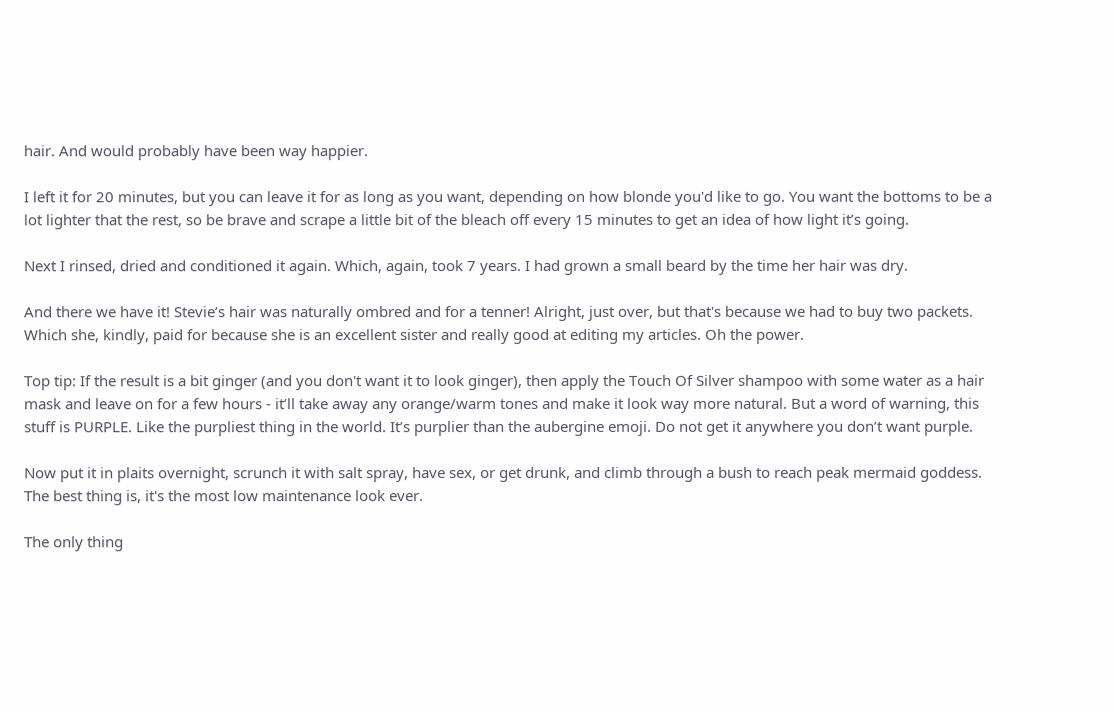hair. And would probably have been way happier.

I left it for 20 minutes, but you can leave it for as long as you want, depending on how blonde you'd like to go. You want the bottoms to be a lot lighter that the rest, so be brave and scrape a little bit of the bleach off every 15 minutes to get an idea of how light it’s going.

Next I rinsed, dried and conditioned it again. Which, again, took 7 years. I had grown a small beard by the time her hair was dry.

And there we have it! Stevie’s hair was naturally ombred and for a tenner! Alright, just over, but that's because we had to buy two packets. Which she, kindly, paid for because she is an excellent sister and really good at editing my articles. Oh the power.

Top tip: If the result is a bit ginger (and you don't want it to look ginger), then apply the Touch Of Silver shampoo with some water as a hair mask and leave on for a few hours - it’ll take away any orange/warm tones and make it look way more natural. But a word of warning, this stuff is PURPLE. Like the purpliest thing in the world. It’s purplier than the aubergine emoji. Do not get it anywhere you don’t want purple.

Now put it in plaits overnight, scrunch it with salt spray, have sex, or get drunk, and climb through a bush to reach peak mermaid goddess. The best thing is, it's the most low maintenance look ever.

The only thing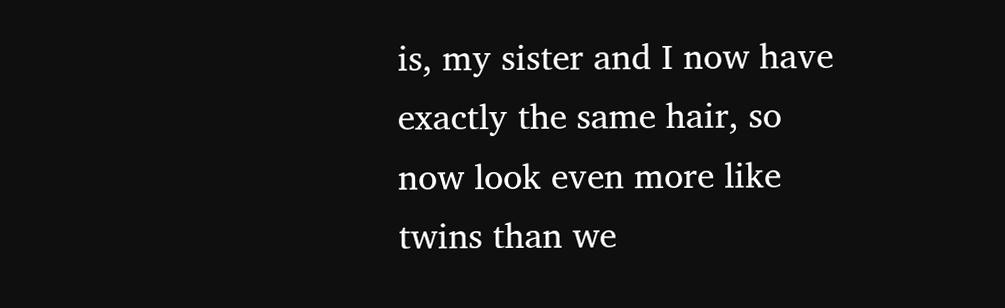is, my sister and I now have exactly the same hair, so now look even more like twins than we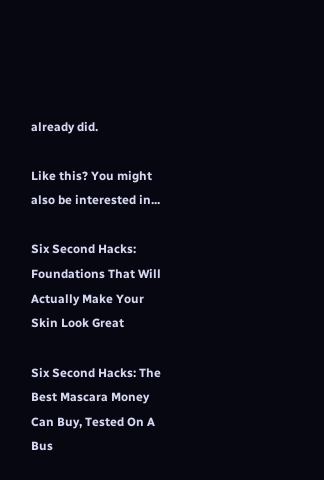already did.

Like this? You might also be interested in...

Six Second Hacks: Foundations That Will Actually Make Your Skin Look Great

Six Second Hacks: The Best Mascara Money Can Buy, Tested On A Bus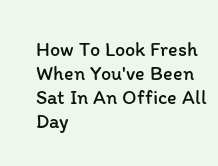How To Look Fresh When You've Been Sat In An Office All Day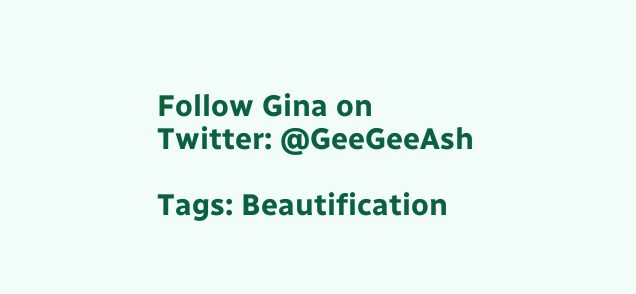Follow Gina on Twitter: @GeeGeeAsh

Tags: Beautification